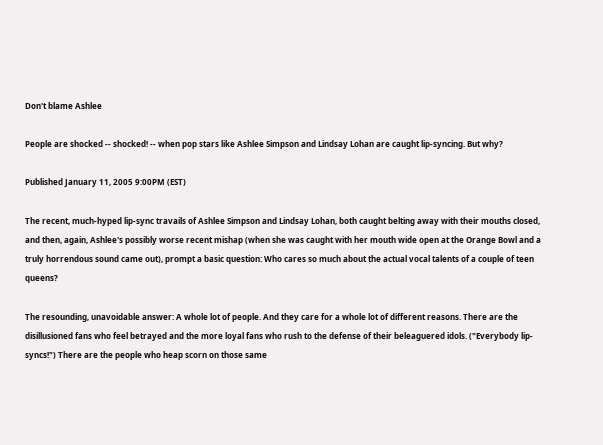Don't blame Ashlee

People are shocked -- shocked! -- when pop stars like Ashlee Simpson and Lindsay Lohan are caught lip-syncing. But why?

Published January 11, 2005 9:00PM (EST)

The recent, much-hyped lip-sync travails of Ashlee Simpson and Lindsay Lohan, both caught belting away with their mouths closed, and then, again, Ashlee's possibly worse recent mishap (when she was caught with her mouth wide open at the Orange Bowl and a truly horrendous sound came out), prompt a basic question: Who cares so much about the actual vocal talents of a couple of teen queens?

The resounding, unavoidable answer: A whole lot of people. And they care for a whole lot of different reasons. There are the disillusioned fans who feel betrayed and the more loyal fans who rush to the defense of their beleaguered idols. ("Everybody lip-syncs!") There are the people who heap scorn on those same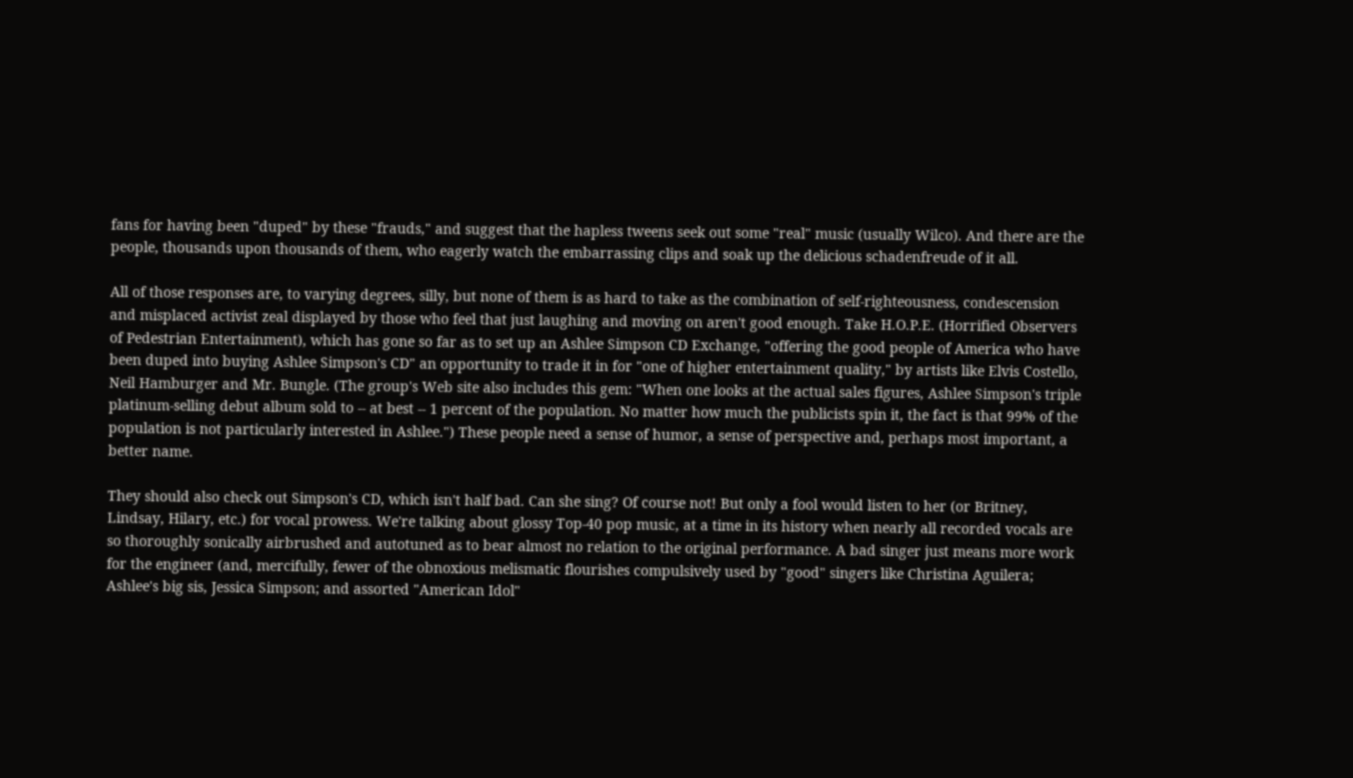fans for having been "duped" by these "frauds," and suggest that the hapless tweens seek out some "real" music (usually Wilco). And there are the people, thousands upon thousands of them, who eagerly watch the embarrassing clips and soak up the delicious schadenfreude of it all.

All of those responses are, to varying degrees, silly, but none of them is as hard to take as the combination of self-righteousness, condescension and misplaced activist zeal displayed by those who feel that just laughing and moving on aren't good enough. Take H.O.P.E. (Horrified Observers of Pedestrian Entertainment), which has gone so far as to set up an Ashlee Simpson CD Exchange, "offering the good people of America who have been duped into buying Ashlee Simpson's CD" an opportunity to trade it in for "one of higher entertainment quality," by artists like Elvis Costello, Neil Hamburger and Mr. Bungle. (The group's Web site also includes this gem: "When one looks at the actual sales figures, Ashlee Simpson's triple platinum-selling debut album sold to -- at best -- 1 percent of the population. No matter how much the publicists spin it, the fact is that 99% of the population is not particularly interested in Ashlee.") These people need a sense of humor, a sense of perspective and, perhaps most important, a better name.

They should also check out Simpson's CD, which isn't half bad. Can she sing? Of course not! But only a fool would listen to her (or Britney, Lindsay, Hilary, etc.) for vocal prowess. We're talking about glossy Top-40 pop music, at a time in its history when nearly all recorded vocals are so thoroughly sonically airbrushed and autotuned as to bear almost no relation to the original performance. A bad singer just means more work for the engineer (and, mercifully, fewer of the obnoxious melismatic flourishes compulsively used by "good" singers like Christina Aguilera; Ashlee's big sis, Jessica Simpson; and assorted "American Idol"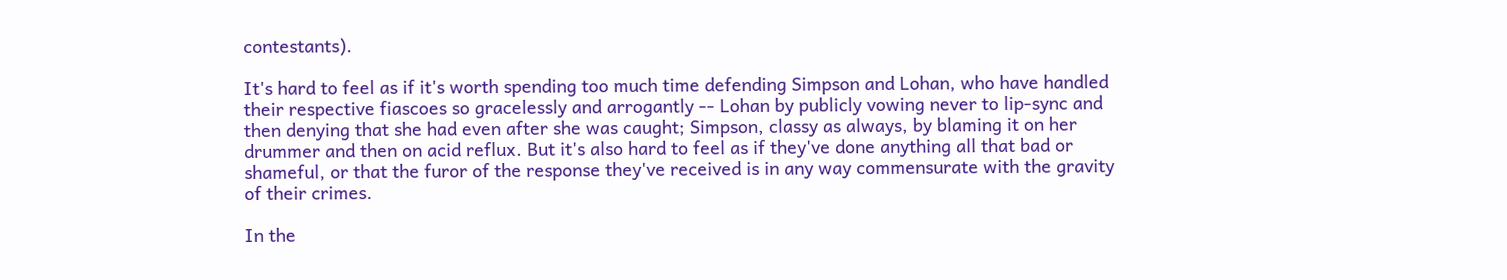contestants).

It's hard to feel as if it's worth spending too much time defending Simpson and Lohan, who have handled their respective fiascoes so gracelessly and arrogantly -- Lohan by publicly vowing never to lip-sync and then denying that she had even after she was caught; Simpson, classy as always, by blaming it on her drummer and then on acid reflux. But it's also hard to feel as if they've done anything all that bad or shameful, or that the furor of the response they've received is in any way commensurate with the gravity of their crimes.

In the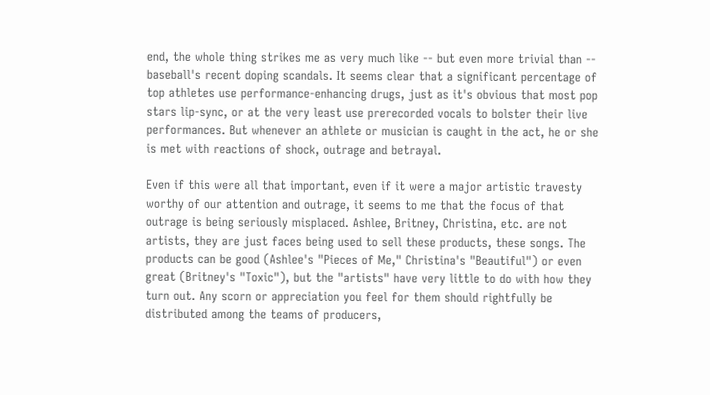end, the whole thing strikes me as very much like -- but even more trivial than -- baseball's recent doping scandals. It seems clear that a significant percentage of top athletes use performance-enhancing drugs, just as it's obvious that most pop stars lip-sync, or at the very least use prerecorded vocals to bolster their live performances. But whenever an athlete or musician is caught in the act, he or she is met with reactions of shock, outrage and betrayal.

Even if this were all that important, even if it were a major artistic travesty worthy of our attention and outrage, it seems to me that the focus of that outrage is being seriously misplaced. Ashlee, Britney, Christina, etc. are not artists, they are just faces being used to sell these products, these songs. The products can be good (Ashlee's "Pieces of Me," Christina's "Beautiful") or even great (Britney's "Toxic"), but the "artists" have very little to do with how they turn out. Any scorn or appreciation you feel for them should rightfully be distributed among the teams of producers,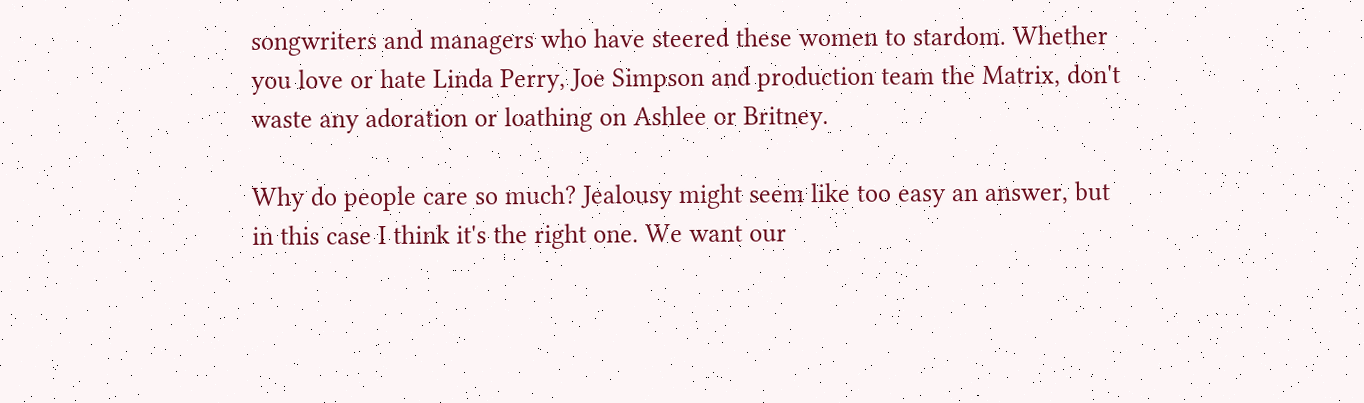songwriters and managers who have steered these women to stardom. Whether you love or hate Linda Perry, Joe Simpson and production team the Matrix, don't waste any adoration or loathing on Ashlee or Britney.

Why do people care so much? Jealousy might seem like too easy an answer, but in this case I think it's the right one. We want our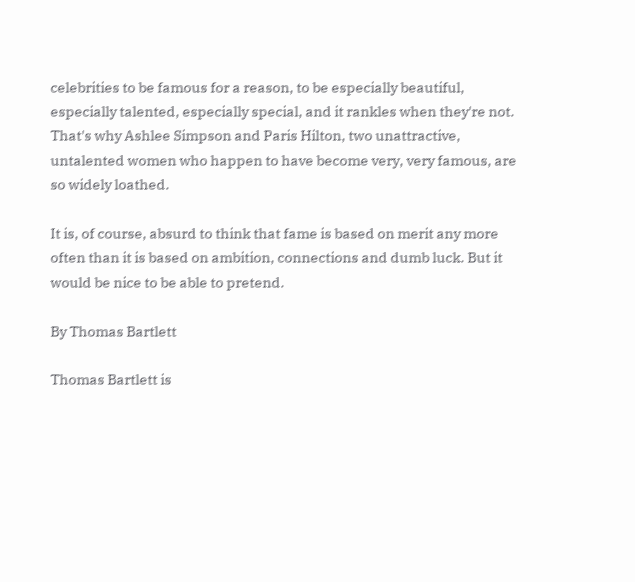celebrities to be famous for a reason, to be especially beautiful, especially talented, especially special, and it rankles when they're not. That's why Ashlee Simpson and Paris Hilton, two unattractive, untalented women who happen to have become very, very famous, are so widely loathed.

It is, of course, absurd to think that fame is based on merit any more often than it is based on ambition, connections and dumb luck. But it would be nice to be able to pretend.

By Thomas Bartlett

Thomas Bartlett is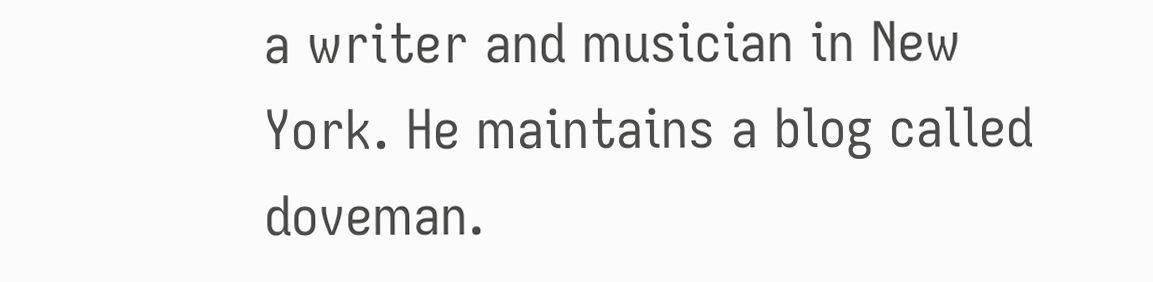a writer and musician in New York. He maintains a blog called doveman.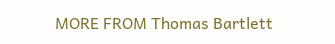MORE FROM Thomas Bartlett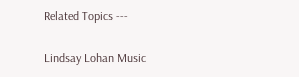Related Topics ---

Lindsay Lohan Music